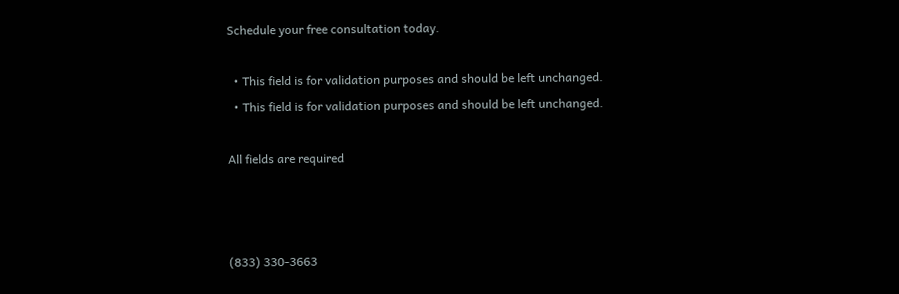Schedule your free consultation today.

  • This field is for validation purposes and should be left unchanged.
  • This field is for validation purposes and should be left unchanged.

All fields are required



(833) 330-3663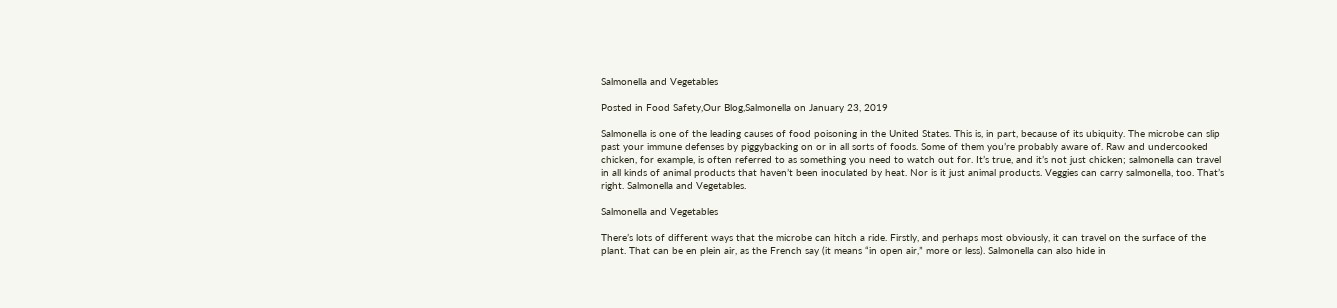Salmonella and Vegetables

Posted in Food Safety,Our Blog,Salmonella on January 23, 2019

Salmonella is one of the leading causes of food poisoning in the United States. This is, in part, because of its ubiquity. The microbe can slip past your immune defenses by piggybacking on or in all sorts of foods. Some of them you’re probably aware of. Raw and undercooked chicken, for example, is often referred to as something you need to watch out for. It’s true, and it’s not just chicken; salmonella can travel in all kinds of animal products that haven’t been inoculated by heat. Nor is it just animal products. Veggies can carry salmonella, too. That’s right. Salmonella and Vegetables.

Salmonella and Vegetables

There’s lots of different ways that the microbe can hitch a ride. Firstly, and perhaps most obviously, it can travel on the surface of the plant. That can be en plein air, as the French say (it means “in open air,” more or less). Salmonella can also hide in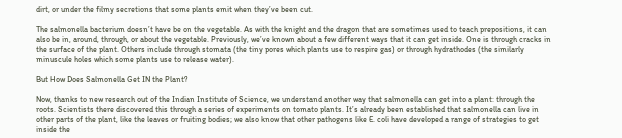dirt, or under the filmy secretions that some plants emit when they’ve been cut.

The salmonella bacterium doesn’t have be on the vegetable. As with the knight and the dragon that are sometimes used to teach prepositions, it can also be in, around, through, or about the vegetable. Previously, we’ve known about a few different ways that it can get inside. One is through cracks in the surface of the plant. Others include through stomata (the tiny pores which plants use to respire gas) or through hydrathodes (the similarly minuscule holes which some plants use to release water).

But How Does Salmonella Get IN the Plant?

Now, thanks to new research out of the Indian Institute of Science, we understand another way that salmonella can get into a plant: through the roots. Scientists there discovered this through a series of experiments on tomato plants. It’s already been established that salmonella can live in other parts of the plant, like the leaves or fruiting bodies; we also know that other pathogens like E. coli have developed a range of strategies to get inside the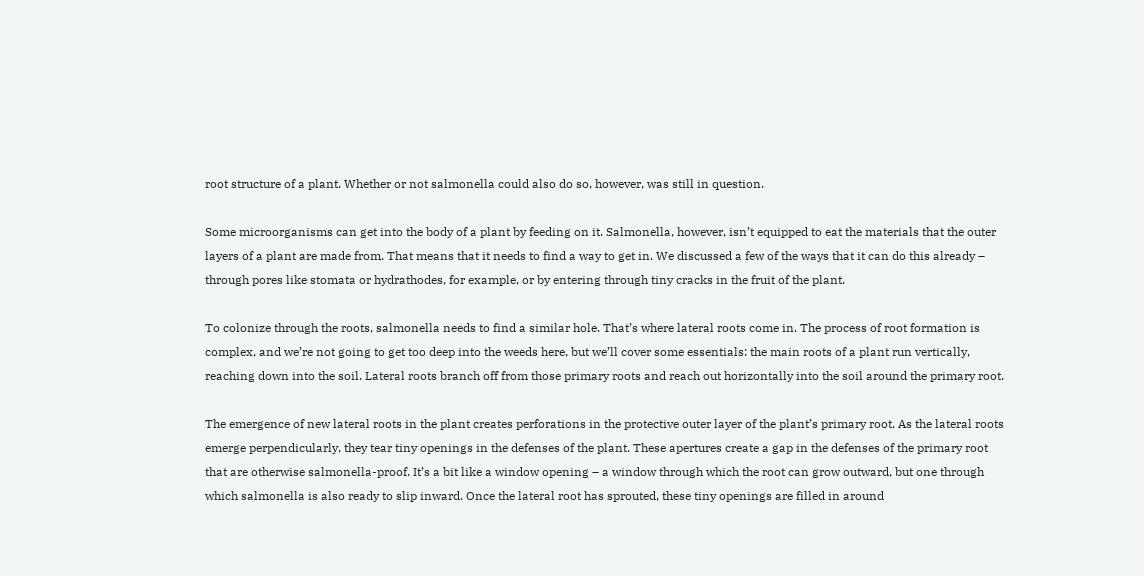root structure of a plant. Whether or not salmonella could also do so, however, was still in question.

Some microorganisms can get into the body of a plant by feeding on it. Salmonella, however, isn’t equipped to eat the materials that the outer layers of a plant are made from. That means that it needs to find a way to get in. We discussed a few of the ways that it can do this already – through pores like stomata or hydrathodes, for example, or by entering through tiny cracks in the fruit of the plant.

To colonize through the roots, salmonella needs to find a similar hole. That’s where lateral roots come in. The process of root formation is complex, and we’re not going to get too deep into the weeds here, but we’ll cover some essentials: the main roots of a plant run vertically, reaching down into the soil. Lateral roots branch off from those primary roots and reach out horizontally into the soil around the primary root.

The emergence of new lateral roots in the plant creates perforations in the protective outer layer of the plant’s primary root. As the lateral roots emerge perpendicularly, they tear tiny openings in the defenses of the plant. These apertures create a gap in the defenses of the primary root that are otherwise salmonella-proof. It’s a bit like a window opening – a window through which the root can grow outward, but one through which salmonella is also ready to slip inward. Once the lateral root has sprouted, these tiny openings are filled in around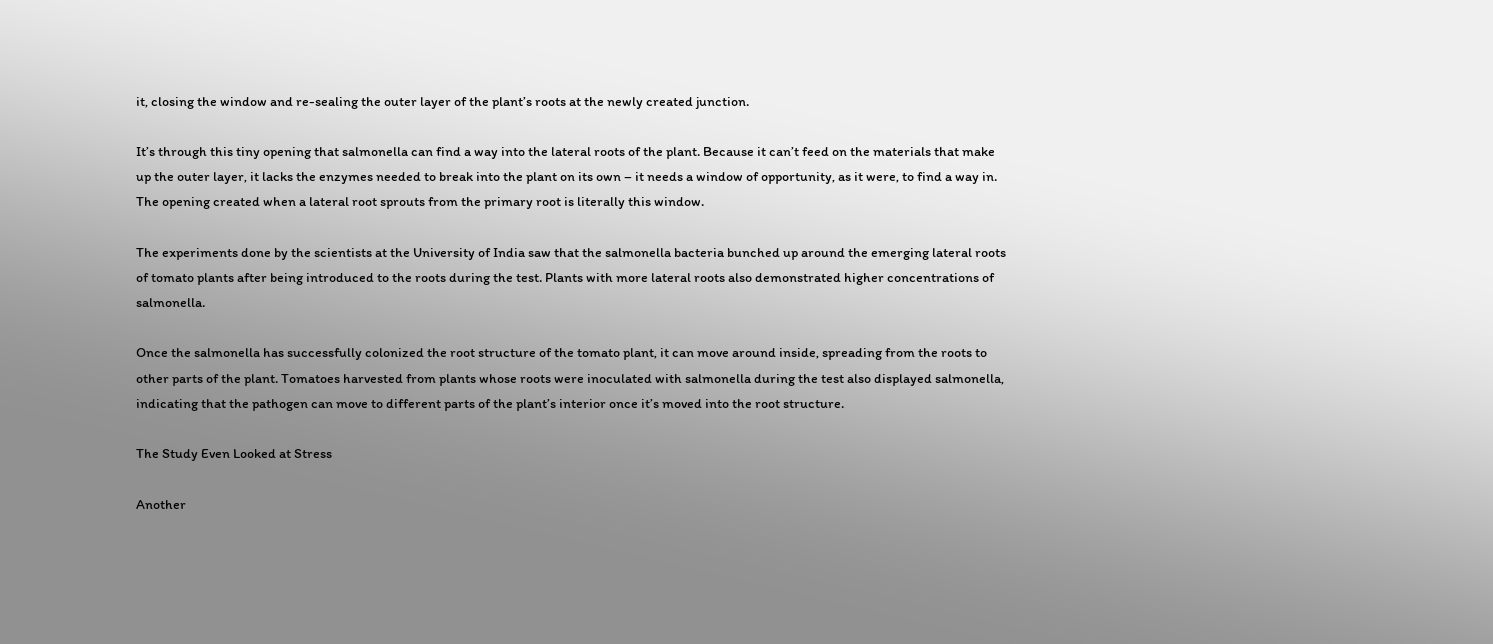it, closing the window and re-sealing the outer layer of the plant’s roots at the newly created junction.

It’s through this tiny opening that salmonella can find a way into the lateral roots of the plant. Because it can’t feed on the materials that make up the outer layer, it lacks the enzymes needed to break into the plant on its own – it needs a window of opportunity, as it were, to find a way in. The opening created when a lateral root sprouts from the primary root is literally this window.

The experiments done by the scientists at the University of India saw that the salmonella bacteria bunched up around the emerging lateral roots of tomato plants after being introduced to the roots during the test. Plants with more lateral roots also demonstrated higher concentrations of salmonella.

Once the salmonella has successfully colonized the root structure of the tomato plant, it can move around inside, spreading from the roots to other parts of the plant. Tomatoes harvested from plants whose roots were inoculated with salmonella during the test also displayed salmonella, indicating that the pathogen can move to different parts of the plant’s interior once it’s moved into the root structure.

The Study Even Looked at Stress

Another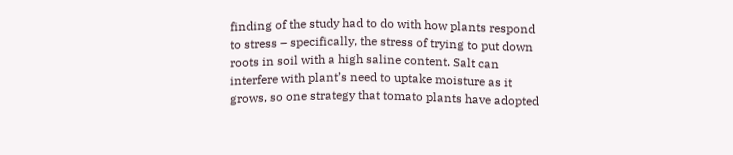finding of the study had to do with how plants respond to stress – specifically, the stress of trying to put down roots in soil with a high saline content. Salt can interfere with plant’s need to uptake moisture as it grows, so one strategy that tomato plants have adopted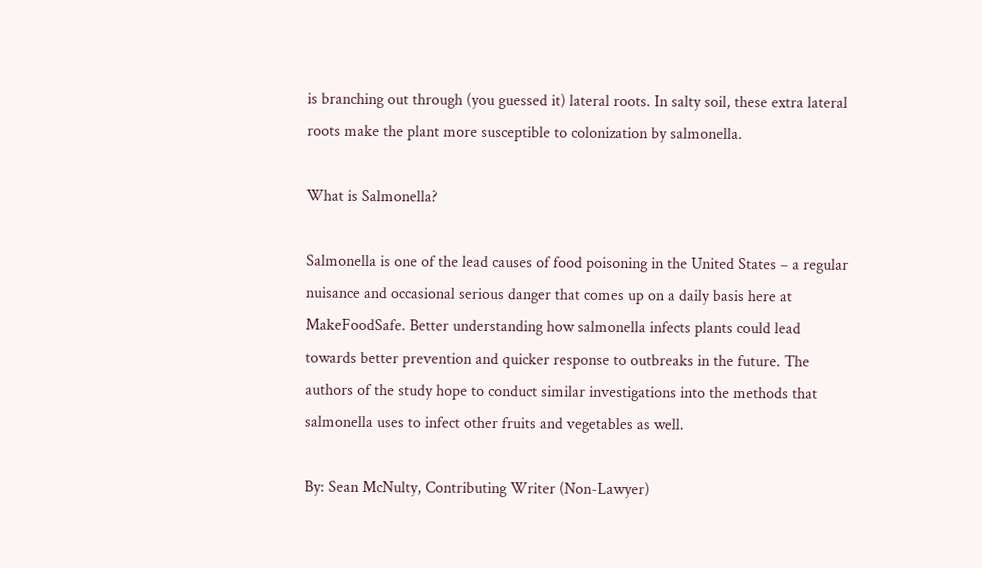is branching out through (you guessed it) lateral roots. In salty soil, these extra lateral roots make the plant more susceptible to colonization by salmonella.

What is Salmonella?

Salmonella is one of the lead causes of food poisoning in the United States – a regular nuisance and occasional serious danger that comes up on a daily basis here at MakeFoodSafe. Better understanding how salmonella infects plants could lead towards better prevention and quicker response to outbreaks in the future. The authors of the study hope to conduct similar investigations into the methods that salmonella uses to infect other fruits and vegetables as well.

By: Sean McNulty, Contributing Writer (Non-Lawyer)